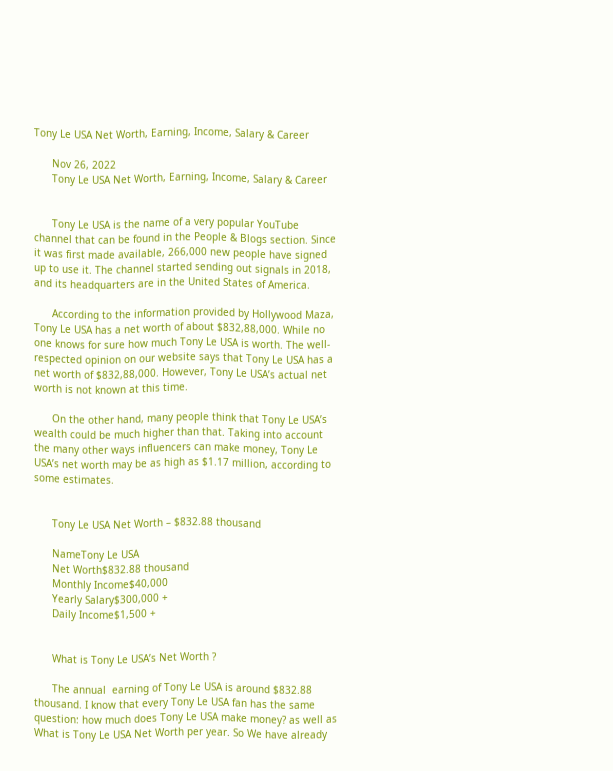Tony Le USA Net Worth, Earning, Income, Salary & Career

      Nov 26, 2022
      Tony Le USA Net Worth, Earning, Income, Salary & Career


      Tony Le USA is the name of a very popular YouTube channel that can be found in the People & Blogs section. Since it was first made available, 266,000 new people have signed up to use it. The channel started sending out signals in 2018, and its headquarters are in the United States of America.

      According to the information provided by Hollywood Maza, Tony Le USA has a net worth of about $832,88,000. While no one knows for sure how much Tony Le USA is worth. The well-respected opinion on our website says that Tony Le USA has a net worth of $832,88,000. However, Tony Le USA’s actual net worth is not known at this time.

      On the other hand, many people think that Tony Le USA’s wealth could be much higher than that. Taking into account the many other ways influencers can make money, Tony Le USA’s net worth may be as high as $1.17 million, according to some estimates.


      Tony Le USA Net Worth – $832.88 thousand

      NameTony Le USA
      Net Worth$832.88 thousand
      Monthly Income$40,000
      Yearly Salary$300,000 +
      Daily Income$1,500 +


      What is Tony Le USA’s Net Worth ?

      The annual  earning of Tony Le USA is around $832.88 thousand. I know that every Tony Le USA fan has the same question: how much does Tony Le USA make money? as well as What is Tony Le USA Net Worth per year. So We have already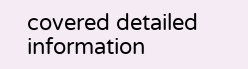covered detailed information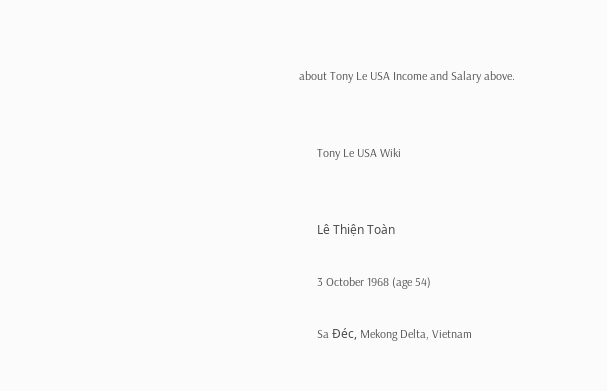about Tony Le USA Income and Salary above.


      Tony Le USA Wiki


      Lê Thiện Toàn

      3 October 1968 (age 54)

      Sa Đéc, Mekong Delta, Vietnam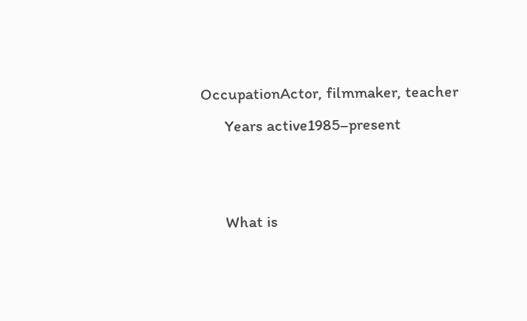OccupationActor, filmmaker, teacher
      Years active1985–present


      What is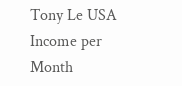Tony Le USA Income per Month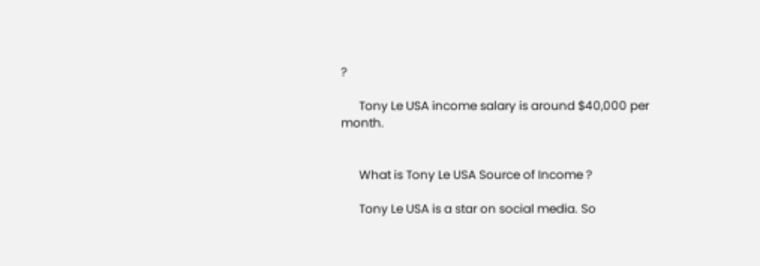?

      Tony Le USA income salary is around $40,000 per month.


      What is Tony Le USA Source of Income ?

      Tony Le USA is a star on social media. So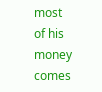most of his money comes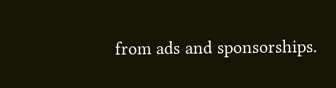from ads and sponsorships.